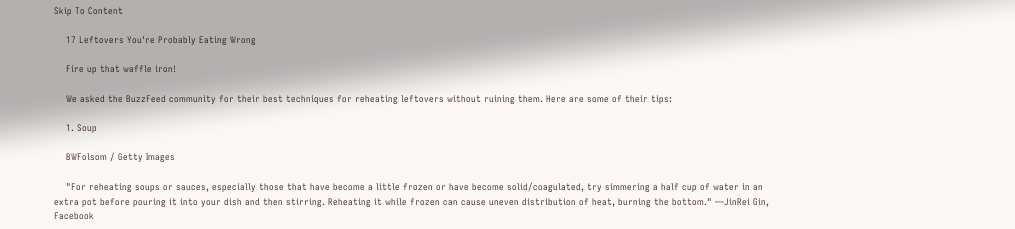Skip To Content

    17 Leftovers You're Probably Eating Wrong

    Fire up that waffle iron!

    We asked the BuzzFeed community for their best techniques for reheating leftovers without ruining them. Here are some of their tips:

    1. Soup

    BWFolsom / Getty Images

    "For reheating soups or sauces, especially those that have become a little frozen or have become solid/coagulated, try simmering a half cup of water in an extra pot before pouring it into your dish and then stirring. Reheating it while frozen can cause uneven distribution of heat, burning the bottom." —JinRei Gin, Facebook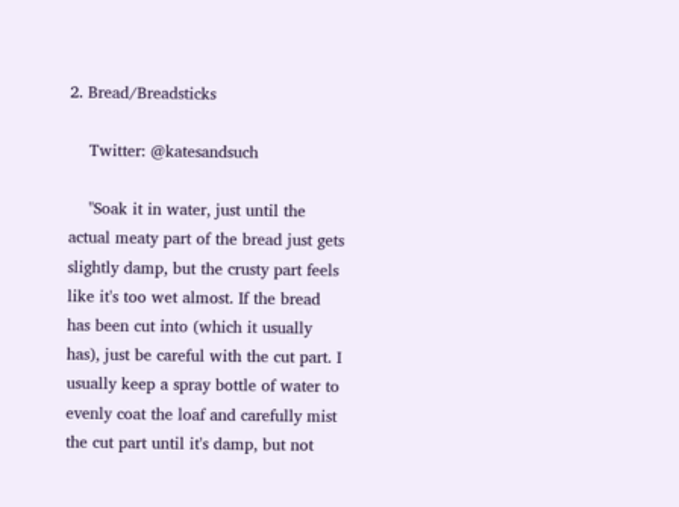2. Bread/Breadsticks

    Twitter: @katesandsuch

    "Soak it in water, just until the actual meaty part of the bread just gets slightly damp, but the crusty part feels like it's too wet almost. If the bread has been cut into (which it usually has), just be careful with the cut part. I usually keep a spray bottle of water to evenly coat the loaf and carefully mist the cut part until it's damp, but not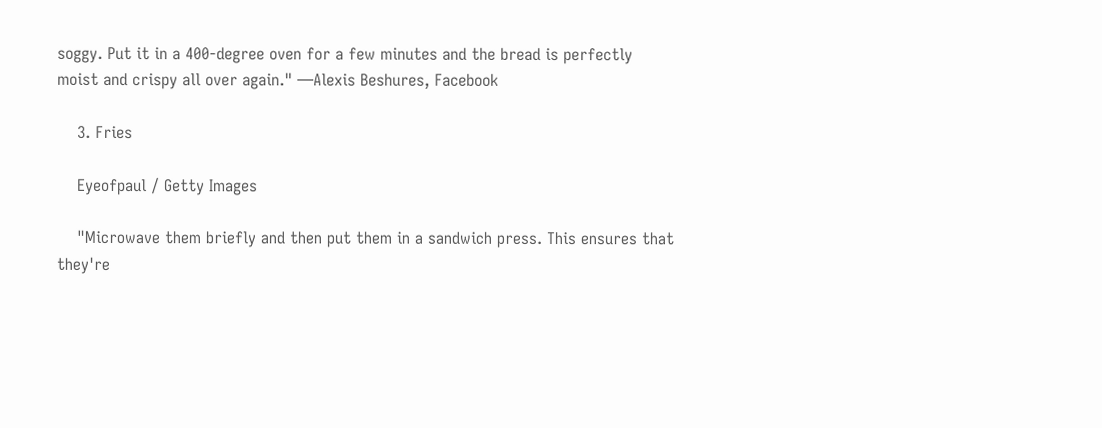soggy. Put it in a 400-degree oven for a few minutes and the bread is perfectly moist and crispy all over again." —Alexis Beshures, Facebook

    3. Fries

    Eyeofpaul / Getty Images

    "Microwave them briefly and then put them in a sandwich press. This ensures that they're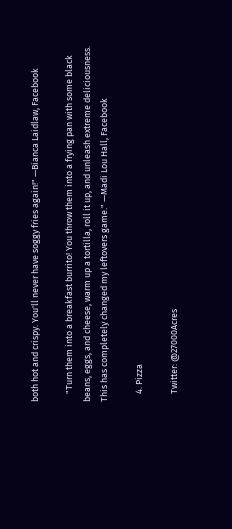both hot and crispy. You'll never have soggy fries again!" —Bianca Laidlaw, Facebook

    "Turn them into a breakfast burrito! You throw them into a frying pan with some black beans, eggs, and cheese, warm up a tortilla, roll it up, and unleash extreme deliciousness. This has completely changed my leftovers game." —Madi Lou Hall, Facebook

    4. Pizza

    Twitter: @27000Acres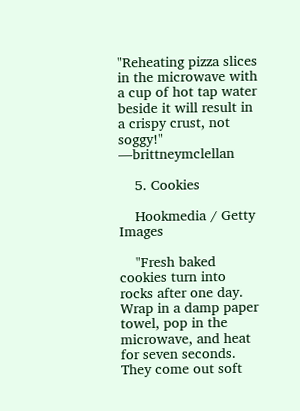"Reheating pizza slices in the microwave with a cup of hot tap water beside it will result in a crispy crust, not soggy!" —brittneymclellan

    5. Cookies

    Hookmedia / Getty Images

    "Fresh baked cookies turn into rocks after one day. Wrap in a damp paper towel, pop in the microwave, and heat for seven seconds. They come out soft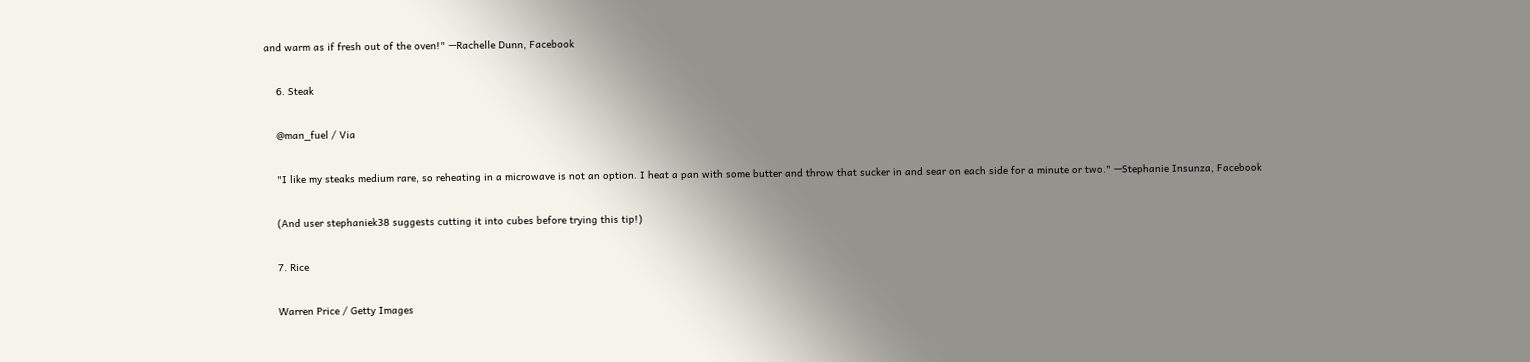and warm as if fresh out of the oven!" —Rachelle Dunn, Facebook

    6. Steak

    @man_fuel / Via

    "I like my steaks medium rare, so reheating in a microwave is not an option. I heat a pan with some butter and throw that sucker in and sear on each side for a minute or two." —Stephanie Insunza, Facebook

    (And user stephaniek38 suggests cutting it into cubes before trying this tip!)

    7. Rice

    Warren Price / Getty Images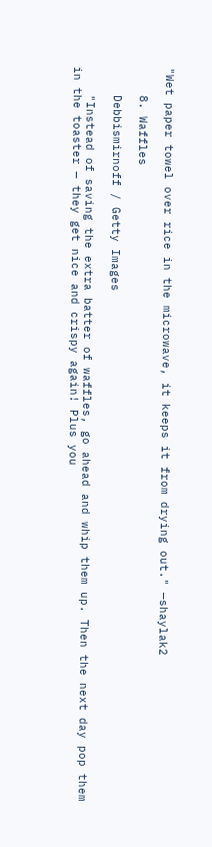"Wet paper towel over rice in the microwave, it keeps it from drying out." —shaylak2

    8. Waffles

    Debbismirnoff / Getty Images

    "Instead of saving the extra batter of waffles, go ahead and whip them up. Then the next day pop them in the toaster — they get nice and crispy again! Plus you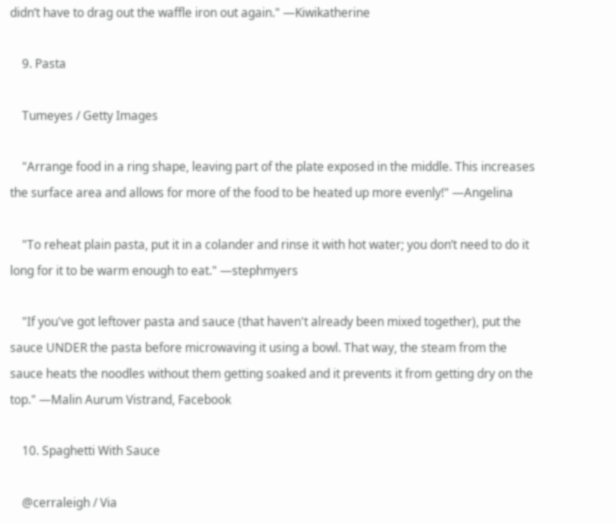didn’t have to drag out the waffle iron out again." —Kiwikatherine

    9. Pasta

    Tumeyes / Getty Images

    "Arrange food in a ring shape, leaving part of the plate exposed in the middle. This increases the surface area and allows for more of the food to be heated up more evenly!" —Angelina

    "To reheat plain pasta, put it in a colander and rinse it with hot water; you don’t need to do it long for it to be warm enough to eat." —stephmyers

    "If you've got leftover pasta and sauce (that haven't already been mixed together), put the sauce UNDER the pasta before microwaving it using a bowl. That way, the steam from the sauce heats the noodles without them getting soaked and it prevents it from getting dry on the top." —Malin Aurum Vistrand, Facebook

    10. Spaghetti With Sauce

    @cerraleigh / Via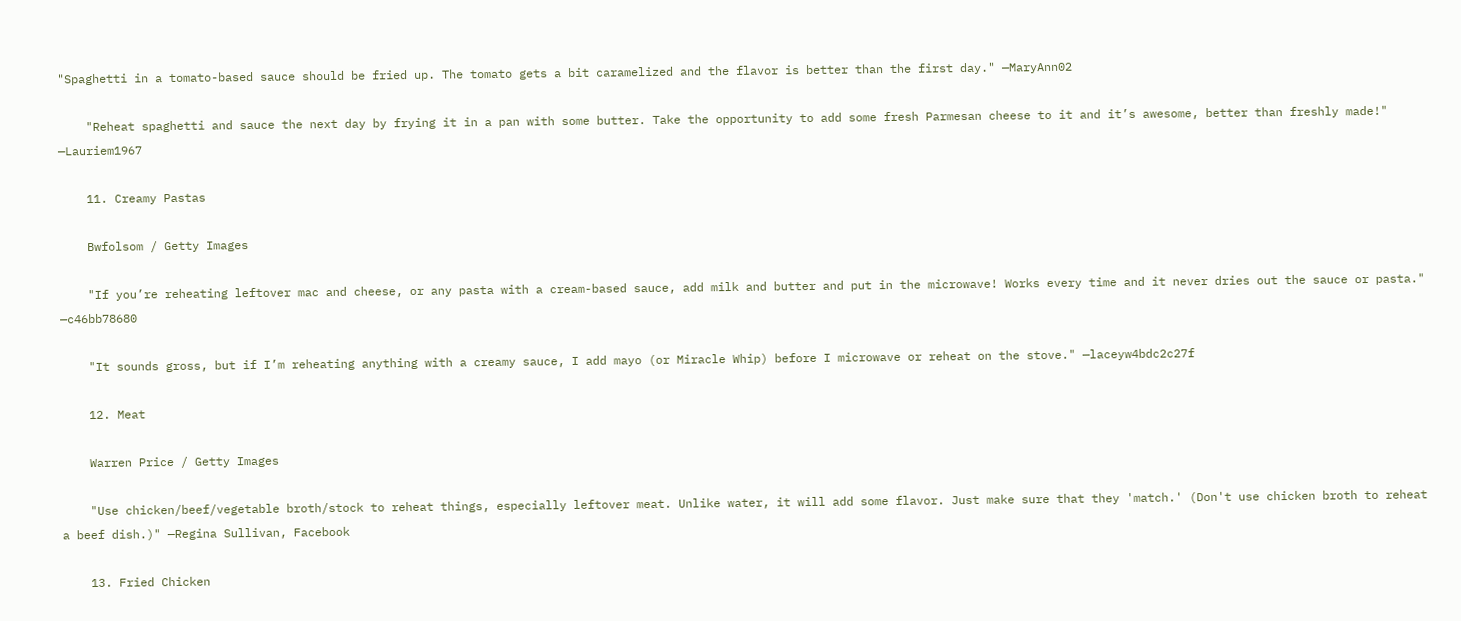"Spaghetti in a tomato-based sauce should be fried up. The tomato gets a bit caramelized and the flavor is better than the first day." —MaryAnn02

    "Reheat spaghetti and sauce the next day by frying it in a pan with some butter. Take the opportunity to add some fresh Parmesan cheese to it and it’s awesome, better than freshly made!" —Lauriem1967

    11. Creamy Pastas

    Bwfolsom / Getty Images

    "If you’re reheating leftover mac and cheese, or any pasta with a cream-based sauce, add milk and butter and put in the microwave! Works every time and it never dries out the sauce or pasta." —c46bb78680

    "It sounds gross, but if I’m reheating anything with a creamy sauce, I add mayo (or Miracle Whip) before I microwave or reheat on the stove." —laceyw4bdc2c27f

    12. Meat

    Warren Price / Getty Images

    "Use chicken/beef/vegetable broth/stock to reheat things, especially leftover meat. Unlike water, it will add some flavor. Just make sure that they 'match.' (Don't use chicken broth to reheat a beef dish.)" —Regina Sullivan, Facebook

    13. Fried Chicken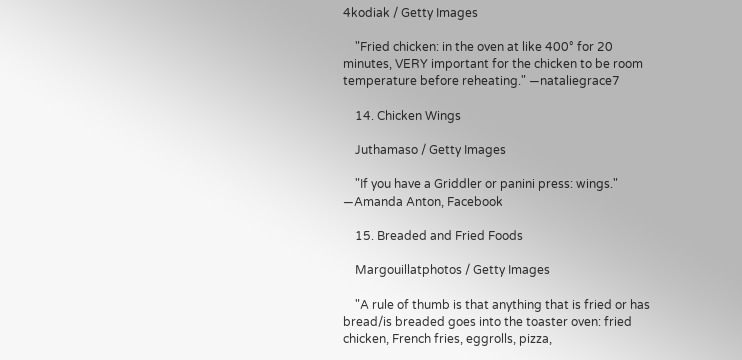4kodiak / Getty Images

    "Fried chicken: in the oven at like 400° for 20 minutes, VERY important for the chicken to be room temperature before reheating." —nataliegrace7

    14. Chicken Wings

    Juthamaso / Getty Images

    "If you have a Griddler or panini press: wings." —Amanda Anton, Facebook

    15. Breaded and Fried Foods

    Margouillatphotos / Getty Images

    "A rule of thumb is that anything that is fried or has bread/is breaded goes into the toaster oven: fried chicken, French fries, eggrolls, pizza,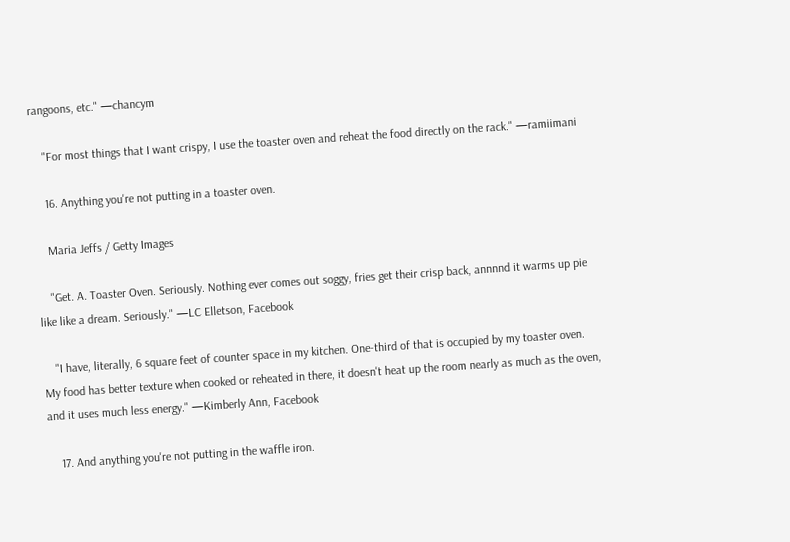rangoons, etc." —chancym

    "For most things that I want crispy, I use the toaster oven and reheat the food directly on the rack." —ramiimani

    16. Anything you're not putting in a toaster oven.

    Maria Jeffs / Getty Images

    "Get. A. Toaster Oven. Seriously. Nothing ever comes out soggy, fries get their crisp back, annnnd it warms up pie like like a dream. Seriously." —LC Elletson, Facebook

    "I have, literally, 6 square feet of counter space in my kitchen. One-third of that is occupied by my toaster oven. My food has better texture when cooked or reheated in there, it doesn't heat up the room nearly as much as the oven, and it uses much less energy." —Kimberly Ann, Facebook

    17. And anything you're not putting in the waffle iron.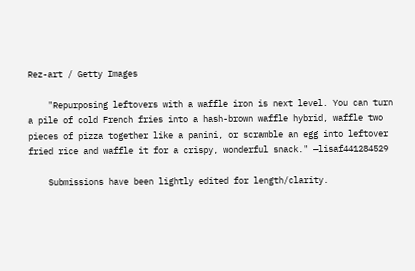Rez-art / Getty Images

    "Repurposing leftovers with a waffle iron is next level. You can turn a pile of cold French fries into a hash-brown waffle hybrid, waffle two pieces of pizza together like a panini, or scramble an egg into leftover fried rice and waffle it for a crispy, wonderful snack." —lisaf441284529

    Submissions have been lightly edited for length/clarity.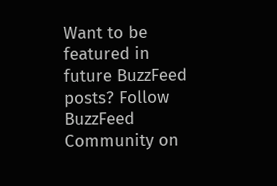Want to be featured in future BuzzFeed posts? Follow BuzzFeed Community on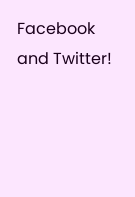Facebook and Twitter!